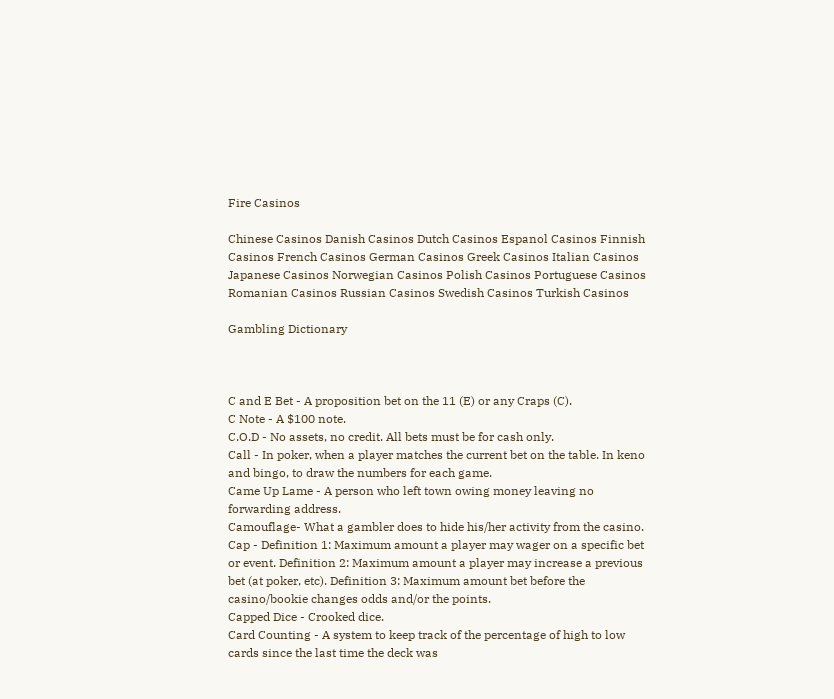Fire Casinos

Chinese Casinos Danish Casinos Dutch Casinos Espanol Casinos Finnish Casinos French Casinos German Casinos Greek Casinos Italian Casinos Japanese Casinos Norwegian Casinos Polish Casinos Portuguese Casinos Romanian Casinos Russian Casinos Swedish Casinos Turkish Casinos

Gambling Dictionary



C and E Bet - A proposition bet on the 11 (E) or any Craps (C).
C Note - A $100 note.
C.O.D - No assets, no credit. All bets must be for cash only.
Call - In poker, when a player matches the current bet on the table. In keno and bingo, to draw the numbers for each game.
Came Up Lame - A person who left town owing money leaving no forwarding address.
Camouflage- What a gambler does to hide his/her activity from the casino.
Cap - Definition 1: Maximum amount a player may wager on a specific bet or event. Definition 2: Maximum amount a player may increase a previous bet (at poker, etc). Definition 3: Maximum amount bet before the casino/bookie changes odds and/or the points.
Capped Dice - Crooked dice.
Card Counting - A system to keep track of the percentage of high to low cards since the last time the deck was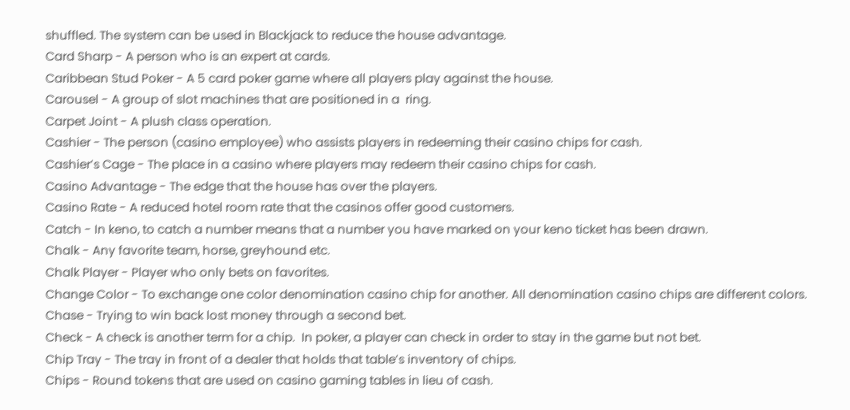shuffled. The system can be used in Blackjack to reduce the house advantage.
Card Sharp - A person who is an expert at cards.
Caribbean Stud Poker - A 5 card poker game where all players play against the house.
Carousel - A group of slot machines that are positioned in a  ring.
Carpet Joint - A plush class operation.
Cashier - The person (casino employee) who assists players in redeeming their casino chips for cash.
Cashier’s Cage - The place in a casino where players may redeem their casino chips for cash.
Casino Advantage - The edge that the house has over the players.
Casino Rate - A reduced hotel room rate that the casinos offer good customers.
Catch - In keno, to catch a number means that a number you have marked on your keno ticket has been drawn.
Chalk - Any favorite team, horse, greyhound etc.
Chalk Player - Player who only bets on favorites.
Change Color - To exchange one color denomination casino chip for another. All denomination casino chips are different colors.
Chase - Trying to win back lost money through a second bet.
Check - A check is another term for a chip.  In poker, a player can check in order to stay in the game but not bet.
Chip Tray - The tray in front of a dealer that holds that table’s inventory of chips.
Chips - Round tokens that are used on casino gaming tables in lieu of cash.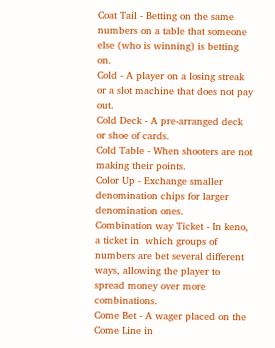Coat Tail - Betting on the same numbers on a table that someone else (who is winning) is betting on.
Cold - A player on a losing streak or a slot machine that does not pay out.
Cold Deck - A pre-arranged deck or shoe of cards.
Cold Table - When shooters are not making their points.
Color Up - Exchange smaller denomination chips for larger denomination ones.
Combination way Ticket - In keno, a ticket in  which groups of numbers are bet several different ways, allowing the player to spread money over more combinations.
Come Bet - A wager placed on the Come Line in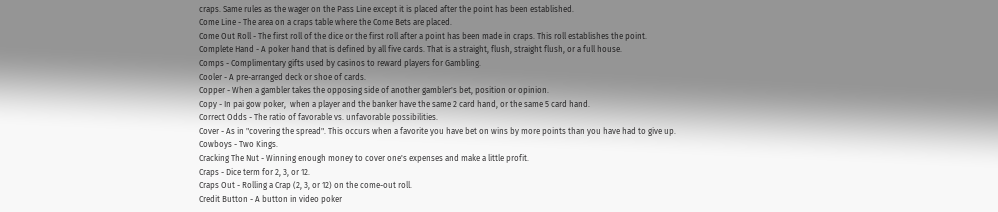craps. Same rules as the wager on the Pass Line except it is placed after the point has been established.
Come Line - The area on a craps table where the Come Bets are placed.
Come Out Roll - The first roll of the dice or the first roll after a point has been made in craps. This roll establishes the point.
Complete Hand - A poker hand that is defined by all five cards. That is a straight, flush, straight flush, or a full house.
Comps - Complimentary gifts used by casinos to reward players for Gambling.
Cooler - A pre-arranged deck or shoe of cards.
Copper - When a gambler takes the opposing side of another gambler's bet, position or opinion.
Copy - In pai gow poker,  when a player and the banker have the same 2 card hand, or the same 5 card hand.
Correct Odds - The ratio of favorable vs. unfavorable possibilities.
Cover - As in "covering the spread". This occurs when a favorite you have bet on wins by more points than you have had to give up.
Cowboys - Two Kings.
Cracking The Nut - Winning enough money to cover one's expenses and make a little profit.
Craps - Dice term for 2, 3, or 12.
Craps Out - Rolling a Crap (2, 3, or 12) on the come-out roll.
Credit Button - A button in video poker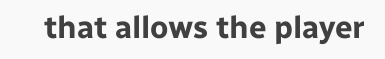that allows the player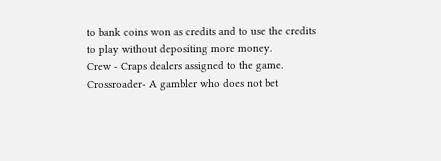to bank coins won as credits and to use the credits to play without depositing more money.
Crew - Craps dealers assigned to the game.
Crossroader- A gambler who does not bet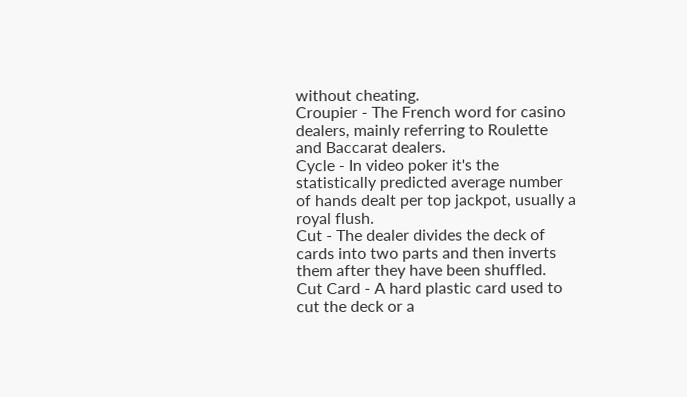without cheating.
Croupier - The French word for casino dealers, mainly referring to Roulette and Baccarat dealers.
Cycle - In video poker it's the statistically predicted average number of hands dealt per top jackpot, usually a royal flush.
Cut - The dealer divides the deck of cards into two parts and then inverts them after they have been shuffled.
Cut Card - A hard plastic card used to cut the deck or a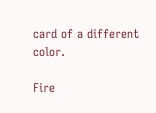card of a different color.

Fire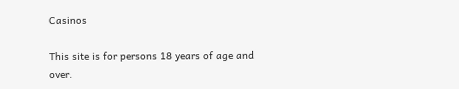Casinos

This site is for persons 18 years of age and over.